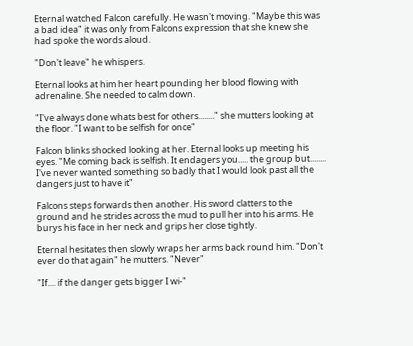Eternal watched Falcon carefully. He wasn't moving. "Maybe this was a bad idea" it was only from Falcons expression that she knew she had spoke the words aloud.

"Don't leave" he whispers.

Eternal looks at him her heart pounding her blood flowing with adrenaline. She needed to calm down.

"I've always done whats best for others........" she mutters looking at the floor. "I want to be selfish for once"

Falcon blinks shocked looking at her. Eternal looks up meeting his eyes. "Me coming back is selfish. It endagers you..... the group but........ I've never wanted something so badly that I would look past all the dangers just to have it"

Falcons steps forwards then another. His sword clatters to the ground and he strides across the mud to pull her into his arms. He burys his face in her neck and grips her close tightly.

Eternal hesitates then slowly wraps her arms back round him. "Don't ever do that again" he mutters. "Never"

"If.... if the danger gets bigger I wi-"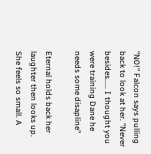"N0!" Falcon says pulling back to look at her. "Never besides..... I thought you were training Dane he needs some disapline"

Eternal holds back her laughter then looks up. She feels so small. A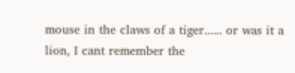mouse in the claws of a tiger...... or was it a lion, I cant remember the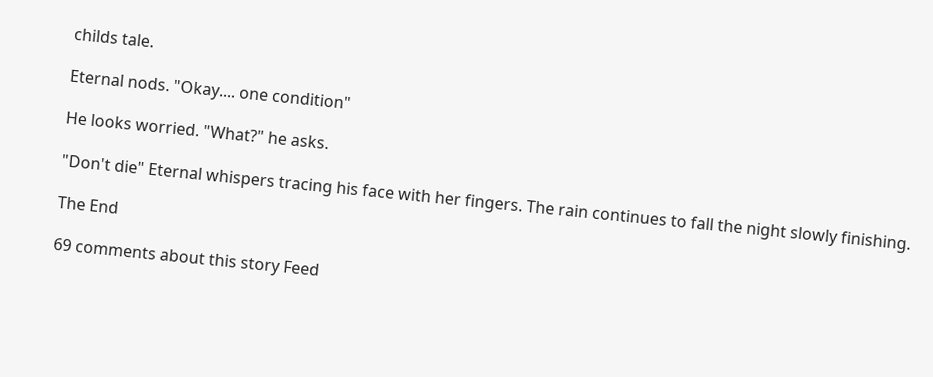childs tale.

Eternal nods. "Okay.... one condition"

He looks worried. "What?" he asks.

"Don't die" Eternal whispers tracing his face with her fingers. The rain continues to fall the night slowly finishing.

The End

69 comments about this story Feed